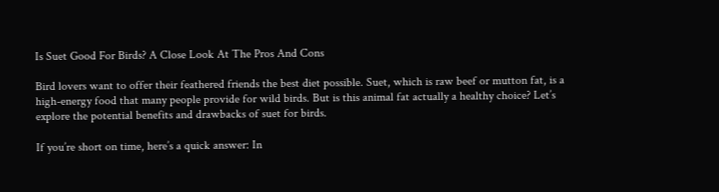Is Suet Good For Birds? A Close Look At The Pros And Cons

Bird lovers want to offer their feathered friends the best diet possible. Suet, which is raw beef or mutton fat, is a high-energy food that many people provide for wild birds. But is this animal fat actually a healthy choice? Let’s explore the potential benefits and drawbacks of suet for birds.

If you’re short on time, here’s a quick answer: In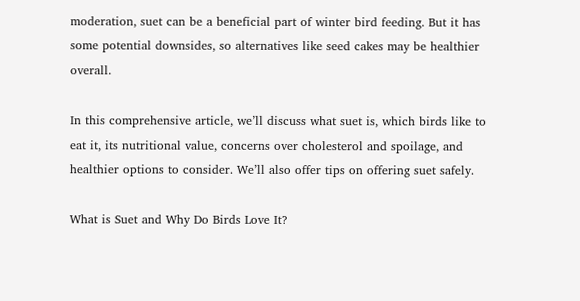moderation, suet can be a beneficial part of winter bird feeding. But it has some potential downsides, so alternatives like seed cakes may be healthier overall.

In this comprehensive article, we’ll discuss what suet is, which birds like to eat it, its nutritional value, concerns over cholesterol and spoilage, and healthier options to consider. We’ll also offer tips on offering suet safely.

What is Suet and Why Do Birds Love It?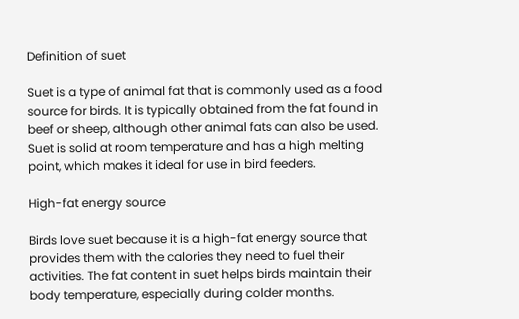Definition of suet

Suet is a type of animal fat that is commonly used as a food source for birds. It is typically obtained from the fat found in beef or sheep, although other animal fats can also be used. Suet is solid at room temperature and has a high melting point, which makes it ideal for use in bird feeders.

High-fat energy source

Birds love suet because it is a high-fat energy source that provides them with the calories they need to fuel their activities. The fat content in suet helps birds maintain their body temperature, especially during colder months.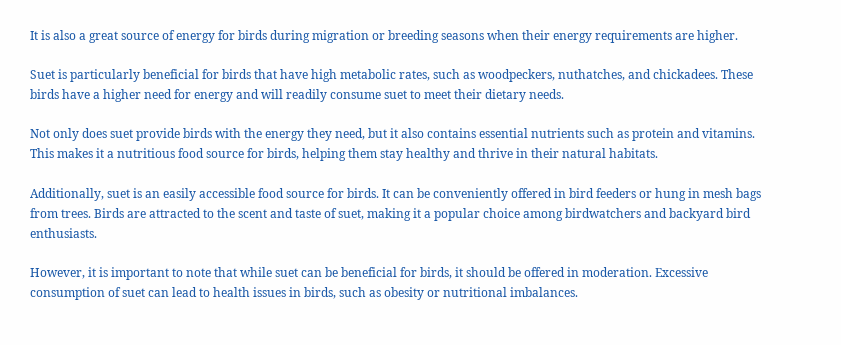It is also a great source of energy for birds during migration or breeding seasons when their energy requirements are higher.

Suet is particularly beneficial for birds that have high metabolic rates, such as woodpeckers, nuthatches, and chickadees. These birds have a higher need for energy and will readily consume suet to meet their dietary needs.

Not only does suet provide birds with the energy they need, but it also contains essential nutrients such as protein and vitamins. This makes it a nutritious food source for birds, helping them stay healthy and thrive in their natural habitats.

Additionally, suet is an easily accessible food source for birds. It can be conveniently offered in bird feeders or hung in mesh bags from trees. Birds are attracted to the scent and taste of suet, making it a popular choice among birdwatchers and backyard bird enthusiasts.

However, it is important to note that while suet can be beneficial for birds, it should be offered in moderation. Excessive consumption of suet can lead to health issues in birds, such as obesity or nutritional imbalances.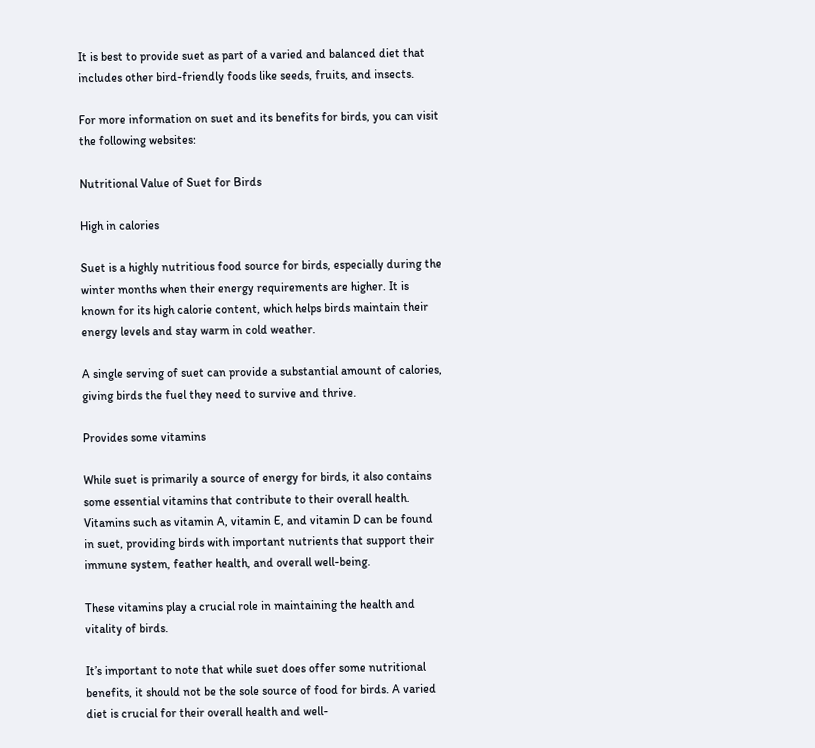It is best to provide suet as part of a varied and balanced diet that includes other bird-friendly foods like seeds, fruits, and insects.

For more information on suet and its benefits for birds, you can visit the following websites:

Nutritional Value of Suet for Birds

High in calories

Suet is a highly nutritious food source for birds, especially during the winter months when their energy requirements are higher. It is known for its high calorie content, which helps birds maintain their energy levels and stay warm in cold weather.

A single serving of suet can provide a substantial amount of calories, giving birds the fuel they need to survive and thrive.

Provides some vitamins

While suet is primarily a source of energy for birds, it also contains some essential vitamins that contribute to their overall health. Vitamins such as vitamin A, vitamin E, and vitamin D can be found in suet, providing birds with important nutrients that support their immune system, feather health, and overall well-being.

These vitamins play a crucial role in maintaining the health and vitality of birds.

It’s important to note that while suet does offer some nutritional benefits, it should not be the sole source of food for birds. A varied diet is crucial for their overall health and well-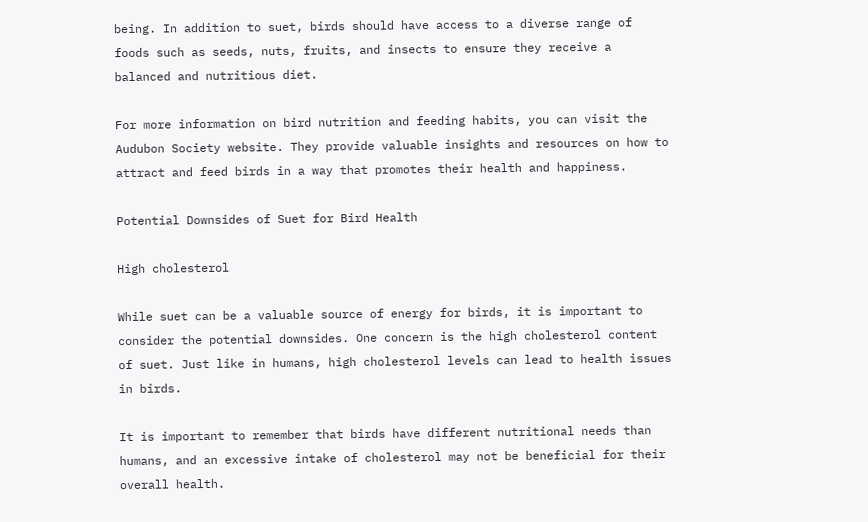being. In addition to suet, birds should have access to a diverse range of foods such as seeds, nuts, fruits, and insects to ensure they receive a balanced and nutritious diet.

For more information on bird nutrition and feeding habits, you can visit the Audubon Society website. They provide valuable insights and resources on how to attract and feed birds in a way that promotes their health and happiness.

Potential Downsides of Suet for Bird Health

High cholesterol

While suet can be a valuable source of energy for birds, it is important to consider the potential downsides. One concern is the high cholesterol content of suet. Just like in humans, high cholesterol levels can lead to health issues in birds.

It is important to remember that birds have different nutritional needs than humans, and an excessive intake of cholesterol may not be beneficial for their overall health.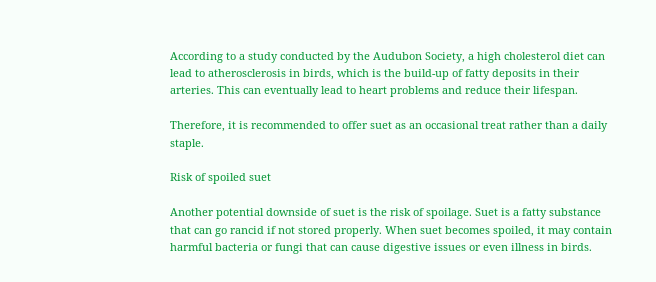According to a study conducted by the Audubon Society, a high cholesterol diet can lead to atherosclerosis in birds, which is the build-up of fatty deposits in their arteries. This can eventually lead to heart problems and reduce their lifespan.

Therefore, it is recommended to offer suet as an occasional treat rather than a daily staple.

Risk of spoiled suet

Another potential downside of suet is the risk of spoilage. Suet is a fatty substance that can go rancid if not stored properly. When suet becomes spoiled, it may contain harmful bacteria or fungi that can cause digestive issues or even illness in birds.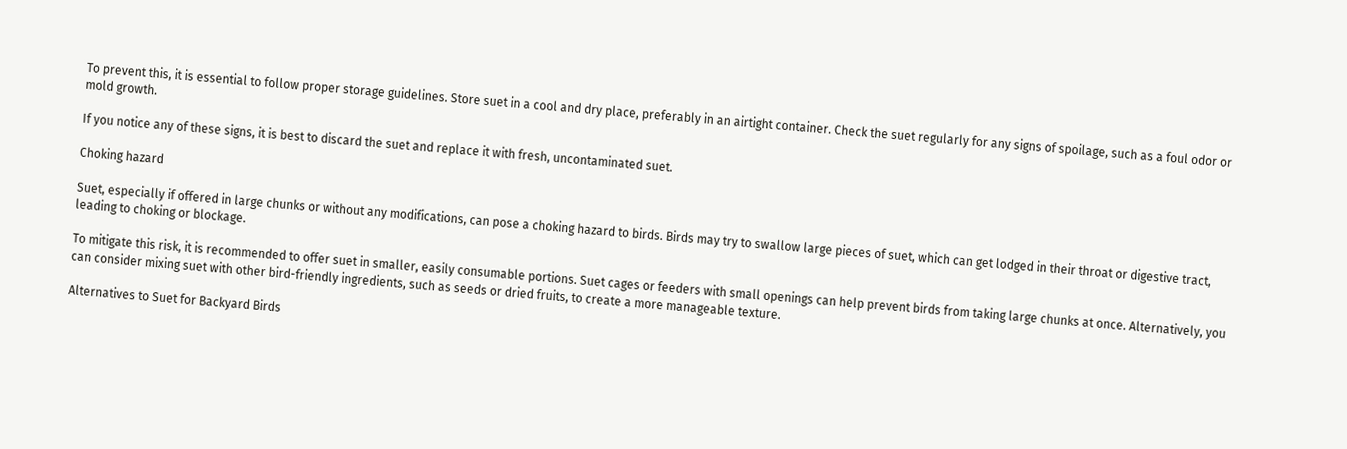To prevent this, it is essential to follow proper storage guidelines. Store suet in a cool and dry place, preferably in an airtight container. Check the suet regularly for any signs of spoilage, such as a foul odor or mold growth.

If you notice any of these signs, it is best to discard the suet and replace it with fresh, uncontaminated suet.

Choking hazard

Suet, especially if offered in large chunks or without any modifications, can pose a choking hazard to birds. Birds may try to swallow large pieces of suet, which can get lodged in their throat or digestive tract, leading to choking or blockage.

To mitigate this risk, it is recommended to offer suet in smaller, easily consumable portions. Suet cages or feeders with small openings can help prevent birds from taking large chunks at once. Alternatively, you can consider mixing suet with other bird-friendly ingredients, such as seeds or dried fruits, to create a more manageable texture.

Alternatives to Suet for Backyard Birds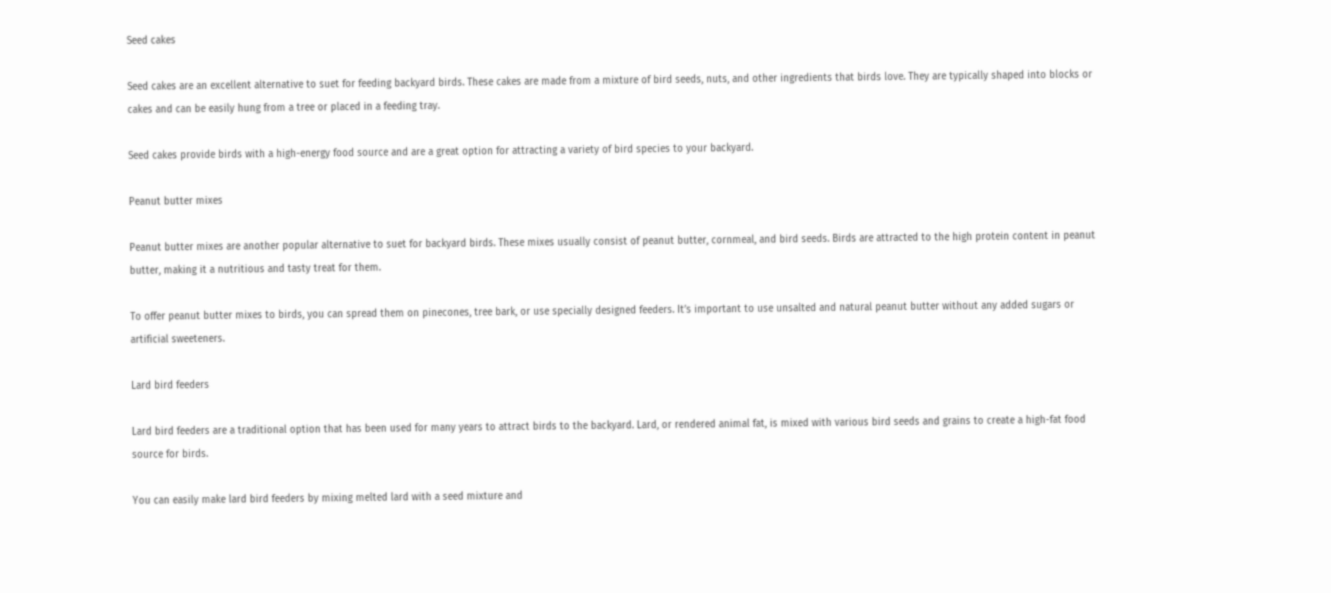Seed cakes

Seed cakes are an excellent alternative to suet for feeding backyard birds. These cakes are made from a mixture of bird seeds, nuts, and other ingredients that birds love. They are typically shaped into blocks or cakes and can be easily hung from a tree or placed in a feeding tray.

Seed cakes provide birds with a high-energy food source and are a great option for attracting a variety of bird species to your backyard.

Peanut butter mixes

Peanut butter mixes are another popular alternative to suet for backyard birds. These mixes usually consist of peanut butter, cornmeal, and bird seeds. Birds are attracted to the high protein content in peanut butter, making it a nutritious and tasty treat for them.

To offer peanut butter mixes to birds, you can spread them on pinecones, tree bark, or use specially designed feeders. It’s important to use unsalted and natural peanut butter without any added sugars or artificial sweeteners.

Lard bird feeders

Lard bird feeders are a traditional option that has been used for many years to attract birds to the backyard. Lard, or rendered animal fat, is mixed with various bird seeds and grains to create a high-fat food source for birds.

You can easily make lard bird feeders by mixing melted lard with a seed mixture and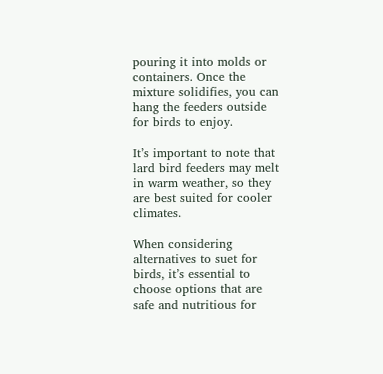pouring it into molds or containers. Once the mixture solidifies, you can hang the feeders outside for birds to enjoy.

It’s important to note that lard bird feeders may melt in warm weather, so they are best suited for cooler climates.

When considering alternatives to suet for birds, it’s essential to choose options that are safe and nutritious for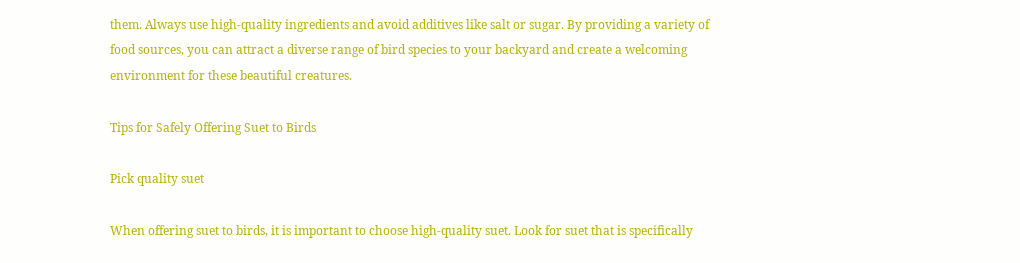them. Always use high-quality ingredients and avoid additives like salt or sugar. By providing a variety of food sources, you can attract a diverse range of bird species to your backyard and create a welcoming environment for these beautiful creatures.

Tips for Safely Offering Suet to Birds

Pick quality suet

When offering suet to birds, it is important to choose high-quality suet. Look for suet that is specifically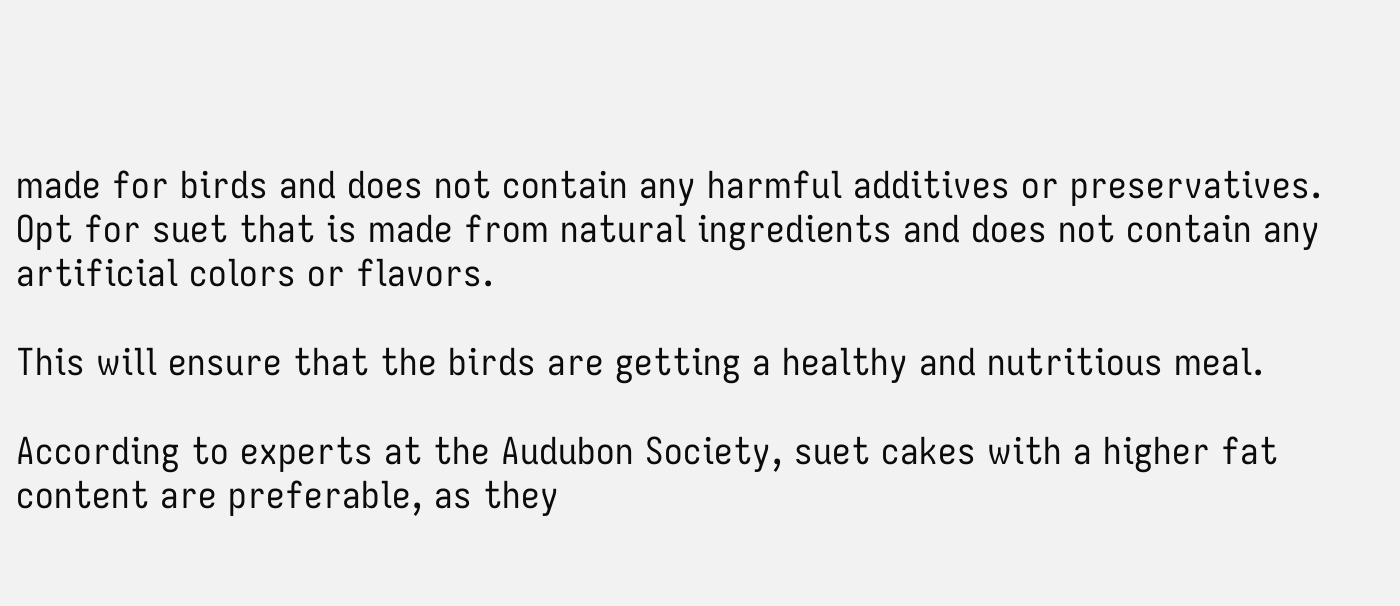made for birds and does not contain any harmful additives or preservatives. Opt for suet that is made from natural ingredients and does not contain any artificial colors or flavors.

This will ensure that the birds are getting a healthy and nutritious meal.

According to experts at the Audubon Society, suet cakes with a higher fat content are preferable, as they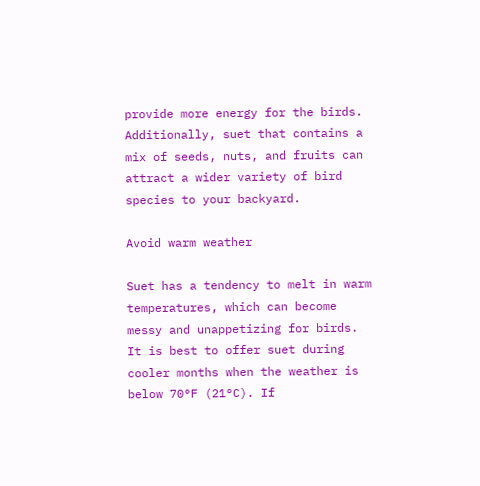provide more energy for the birds. Additionally, suet that contains a mix of seeds, nuts, and fruits can attract a wider variety of bird species to your backyard.

Avoid warm weather

Suet has a tendency to melt in warm temperatures, which can become messy and unappetizing for birds. It is best to offer suet during cooler months when the weather is below 70°F (21°C). If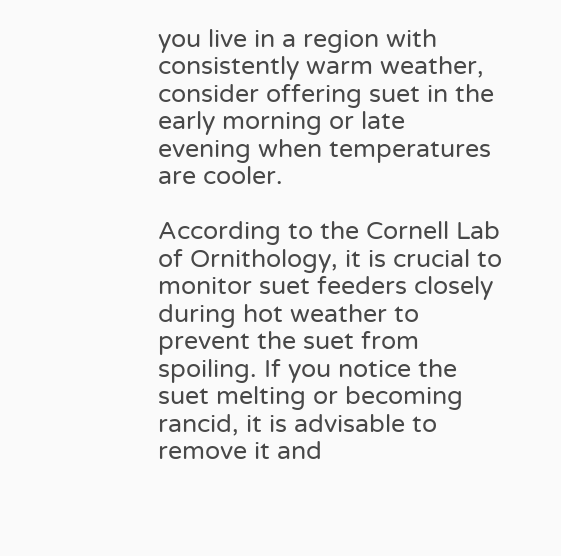you live in a region with consistently warm weather, consider offering suet in the early morning or late evening when temperatures are cooler.

According to the Cornell Lab of Ornithology, it is crucial to monitor suet feeders closely during hot weather to prevent the suet from spoiling. If you notice the suet melting or becoming rancid, it is advisable to remove it and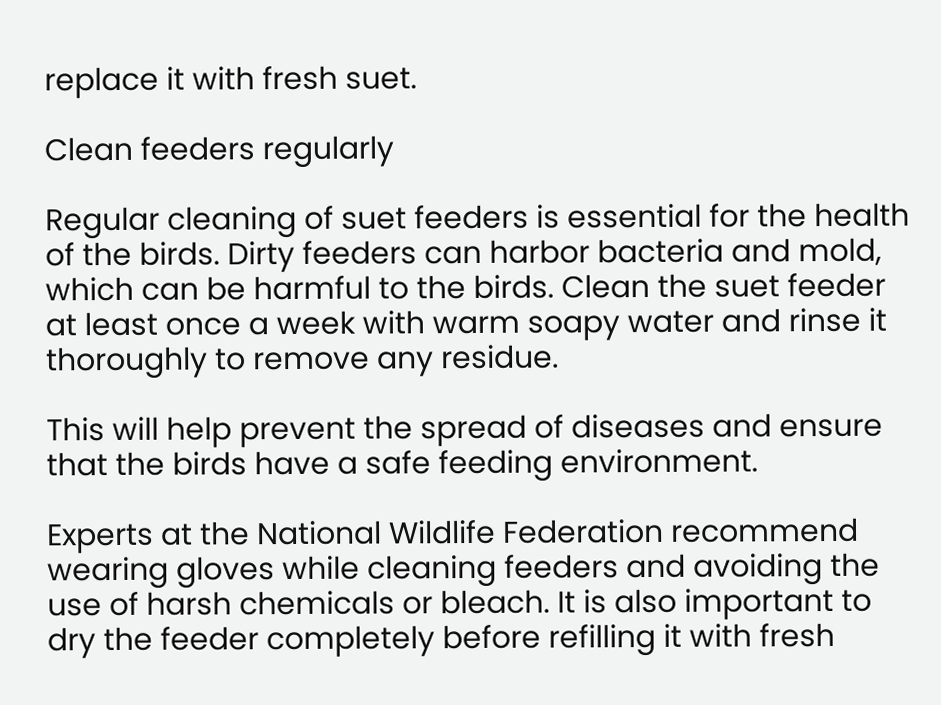replace it with fresh suet.

Clean feeders regularly

Regular cleaning of suet feeders is essential for the health of the birds. Dirty feeders can harbor bacteria and mold, which can be harmful to the birds. Clean the suet feeder at least once a week with warm soapy water and rinse it thoroughly to remove any residue.

This will help prevent the spread of diseases and ensure that the birds have a safe feeding environment.

Experts at the National Wildlife Federation recommend wearing gloves while cleaning feeders and avoiding the use of harsh chemicals or bleach. It is also important to dry the feeder completely before refilling it with fresh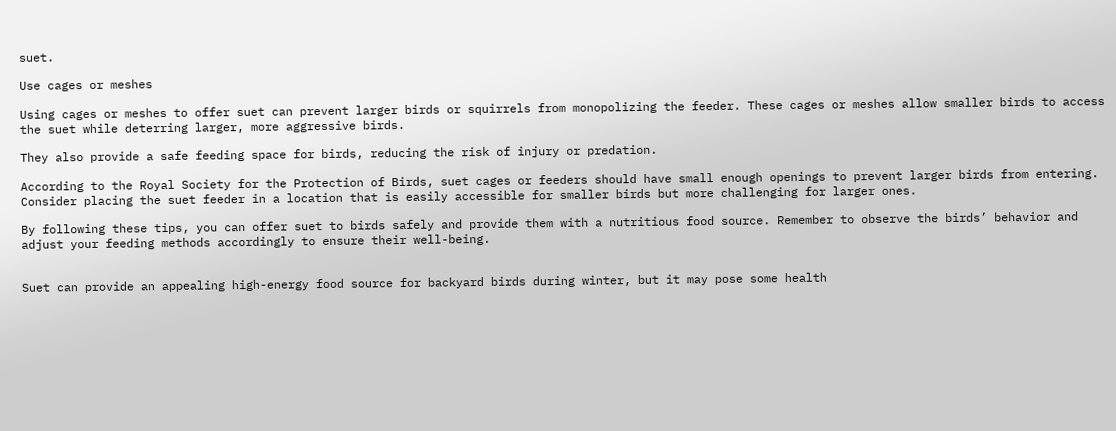suet.

Use cages or meshes

Using cages or meshes to offer suet can prevent larger birds or squirrels from monopolizing the feeder. These cages or meshes allow smaller birds to access the suet while deterring larger, more aggressive birds.

They also provide a safe feeding space for birds, reducing the risk of injury or predation.

According to the Royal Society for the Protection of Birds, suet cages or feeders should have small enough openings to prevent larger birds from entering. Consider placing the suet feeder in a location that is easily accessible for smaller birds but more challenging for larger ones.

By following these tips, you can offer suet to birds safely and provide them with a nutritious food source. Remember to observe the birds’ behavior and adjust your feeding methods accordingly to ensure their well-being.


Suet can provide an appealing high-energy food source for backyard birds during winter, but it may pose some health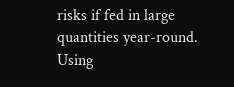risks if fed in large quantities year-round. Using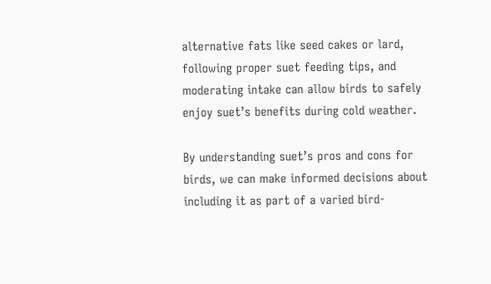alternative fats like seed cakes or lard, following proper suet feeding tips, and moderating intake can allow birds to safely enjoy suet’s benefits during cold weather.

By understanding suet’s pros and cons for birds, we can make informed decisions about including it as part of a varied bird-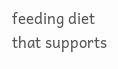feeding diet that supports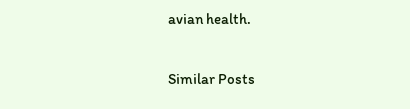avian health.

Similar Posts